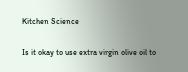Kitchen Science

Is it okay to use extra virgin olive oil to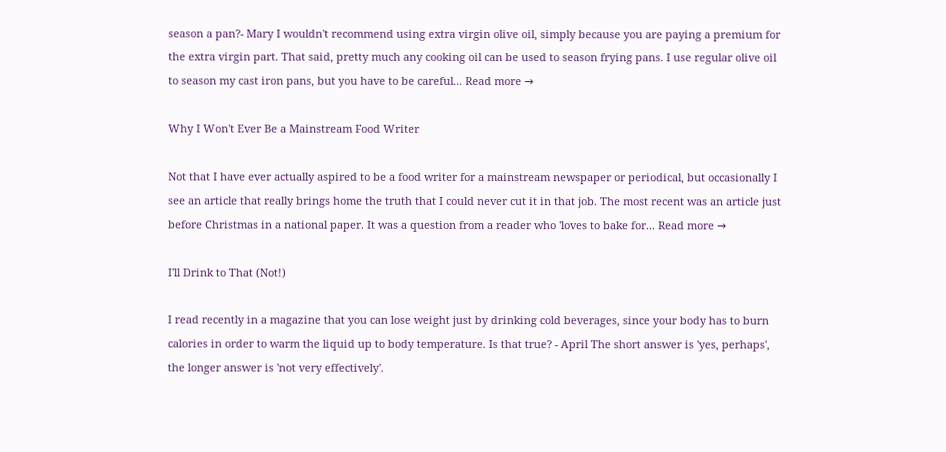season a pan?- Mary I wouldn't recommend using extra virgin olive oil, simply because you are paying a premium for the extra virgin part. That said, pretty much any cooking oil can be used to season frying pans. I use regular olive oil to season my cast iron pans, but you have to be careful... Read more →

Why I Won't Ever Be a Mainstream Food Writer

Not that I have ever actually aspired to be a food writer for a mainstream newspaper or periodical, but occasionally I see an article that really brings home the truth that I could never cut it in that job. The most recent was an article just before Christmas in a national paper. It was a question from a reader who 'loves to bake for... Read more →

I'll Drink to That (Not!)

I read recently in a magazine that you can lose weight just by drinking cold beverages, since your body has to burn calories in order to warm the liquid up to body temperature. Is that true? - April The short answer is 'yes, perhaps', the longer answer is 'not very effectively'.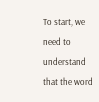To start, we need to understand that the word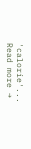'calorie'... Read more →